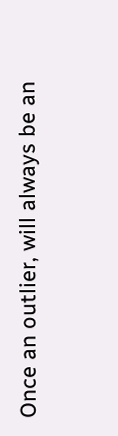Once an outlier, will always be an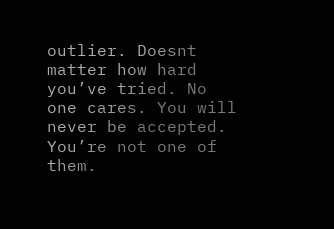outlier. Doesnt matter how hard you’ve tried. No one cares. You will never be accepted. You’re not one of them.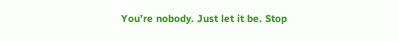You’re nobody. Just let it be. Stop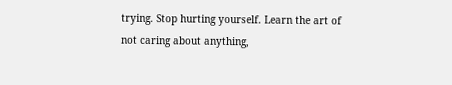trying. Stop hurting yourself. Learn the art of not caring about anything,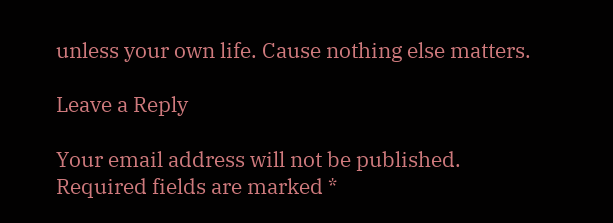unless your own life. Cause nothing else matters.

Leave a Reply

Your email address will not be published. Required fields are marked *